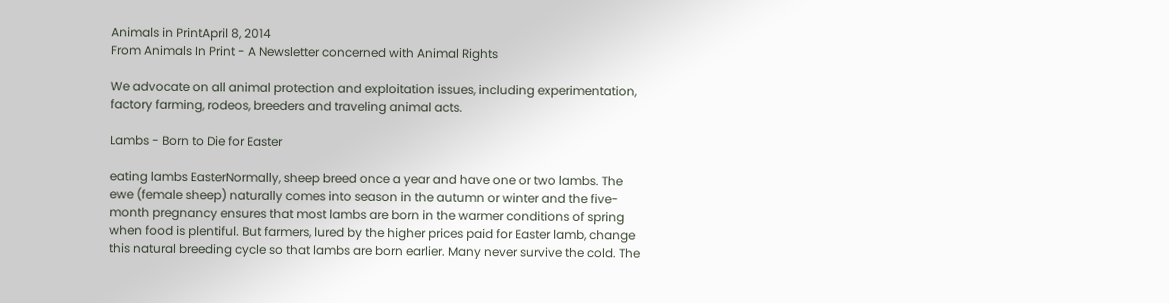Animals in PrintApril 8, 2014
From Animals In Print - A Newsletter concerned with Animal Rights

We advocate on all animal protection and exploitation issues, including experimentation, factory farming, rodeos, breeders and traveling animal acts.

Lambs - Born to Die for Easter

eating lambs EasterNormally, sheep breed once a year and have one or two lambs. The ewe (female sheep) naturally comes into season in the autumn or winter and the five-month pregnancy ensures that most lambs are born in the warmer conditions of spring when food is plentiful. But farmers, lured by the higher prices paid for Easter lamb, change this natural breeding cycle so that lambs are born earlier. Many never survive the cold. The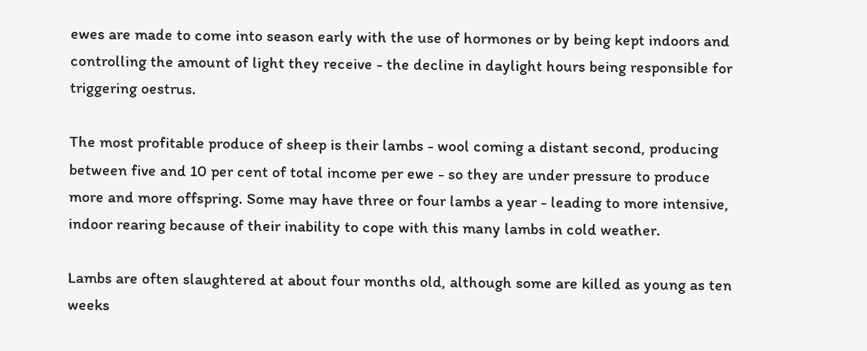ewes are made to come into season early with the use of hormones or by being kept indoors and controlling the amount of light they receive - the decline in daylight hours being responsible for triggering oestrus.

The most profitable produce of sheep is their lambs - wool coming a distant second, producing between five and 10 per cent of total income per ewe - so they are under pressure to produce more and more offspring. Some may have three or four lambs a year - leading to more intensive, indoor rearing because of their inability to cope with this many lambs in cold weather.

Lambs are often slaughtered at about four months old, although some are killed as young as ten weeks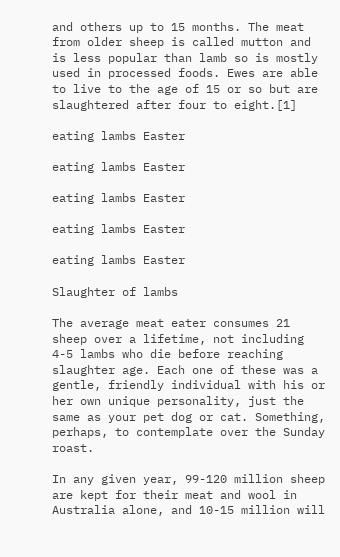and others up to 15 months. The meat from older sheep is called mutton and is less popular than lamb so is mostly used in processed foods. Ewes are able to live to the age of 15 or so but are slaughtered after four to eight.[1]

eating lambs Easter

eating lambs Easter

eating lambs Easter

eating lambs Easter

eating lambs Easter

Slaughter of lambs

The average meat eater consumes 21 sheep over a lifetime, not including 4-5 lambs who die before reaching slaughter age. Each one of these was a gentle, friendly individual with his or her own unique personality, just the same as your pet dog or cat. Something, perhaps, to contemplate over the Sunday roast.

In any given year, 99-120 million sheep are kept for their meat and wool in Australia alone, and 10-15 million will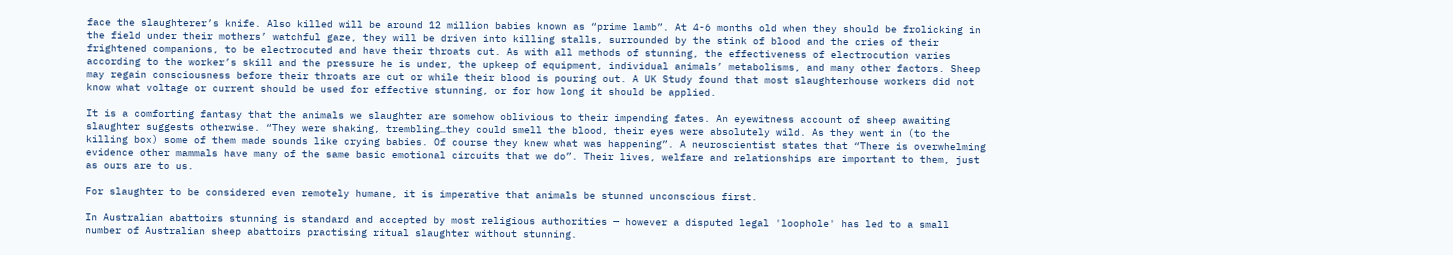face the slaughterer’s knife. Also killed will be around 12 million babies known as “prime lamb”. At 4-6 months old when they should be frolicking in the field under their mothers’ watchful gaze, they will be driven into killing stalls, surrounded by the stink of blood and the cries of their frightened companions, to be electrocuted and have their throats cut. As with all methods of stunning, the effectiveness of electrocution varies according to the worker’s skill and the pressure he is under, the upkeep of equipment, individual animals’ metabolisms, and many other factors. Sheep may regain consciousness before their throats are cut or while their blood is pouring out. A UK Study found that most slaughterhouse workers did not know what voltage or current should be used for effective stunning, or for how long it should be applied.

It is a comforting fantasy that the animals we slaughter are somehow oblivious to their impending fates. An eyewitness account of sheep awaiting slaughter suggests otherwise. “They were shaking, trembling…they could smell the blood, their eyes were absolutely wild. As they went in (to the killing box) some of them made sounds like crying babies. Of course they knew what was happening”. A neuroscientist states that “There is overwhelming evidence other mammals have many of the same basic emotional circuits that we do”. Their lives, welfare and relationships are important to them, just as ours are to us.

For slaughter to be considered even remotely humane, it is imperative that animals be stunned unconscious first.

In Australian abattoirs stunning is standard and accepted by most religious authorities — however a disputed legal 'loophole' has led to a small number of Australian sheep abattoirs practising ritual slaughter without stunning.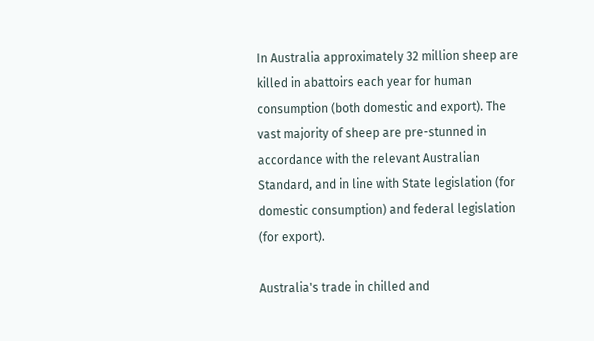In Australia approximately 32 million sheep are killed in abattoirs each year for human consumption (both domestic and export). The vast majority of sheep are pre-stunned in accordance with the relevant Australian Standard, and in line with State legislation (for domestic consumption) and federal legislation (for export).

Australia's trade in chilled and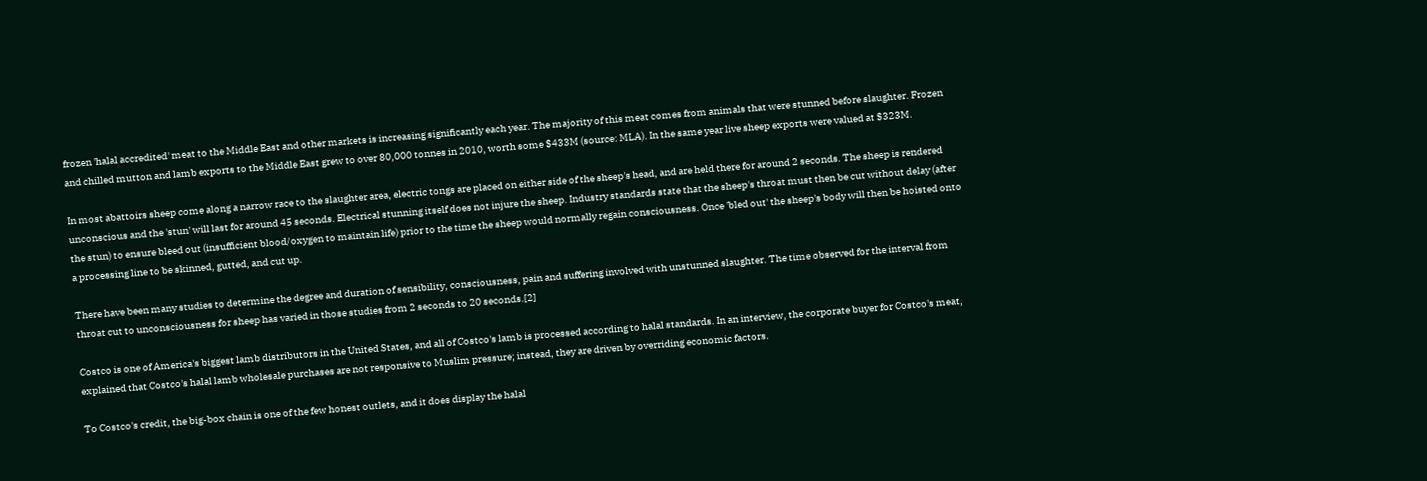frozen 'halal accredited' meat to the Middle East and other markets is increasing significantly each year. The majority of this meat comes from animals that were stunned before slaughter. Frozen and chilled mutton and lamb exports to the Middle East grew to over 80,000 tonnes in 2010, worth some $433M (source: MLA). In the same year live sheep exports were valued at $323M.

In most abattoirs sheep come along a narrow race to the slaughter area, electric tongs are placed on either side of the sheep's head, and are held there for around 2 seconds. The sheep is rendered unconscious and the 'stun' will last for around 45 seconds. Electrical stunning itself does not injure the sheep. Industry standards state that the sheep's throat must then be cut without delay (after the stun) to ensure bleed out (insufficient blood/oxygen to maintain life) prior to the time the sheep would normally regain consciousness. Once 'bled out' the sheep's body will then be hoisted onto a processing line to be skinned, gutted, and cut up.

There have been many studies to determine the degree and duration of sensibility, consciousness, pain and suffering involved with unstunned slaughter. The time observed for the interval from throat cut to unconsciousness for sheep has varied in those studies from 2 seconds to 20 seconds.[2]

Costco is one of America's biggest lamb distributors in the United States, and all of Costco's lamb is processed according to halal standards. In an interview, the corporate buyer for Costco's meat, explained that Costco's halal lamb wholesale purchases are not responsive to Muslim pressure; instead, they are driven by overriding economic factors.

To Costco's credit, the big-box chain is one of the few honest outlets, and it does display the halal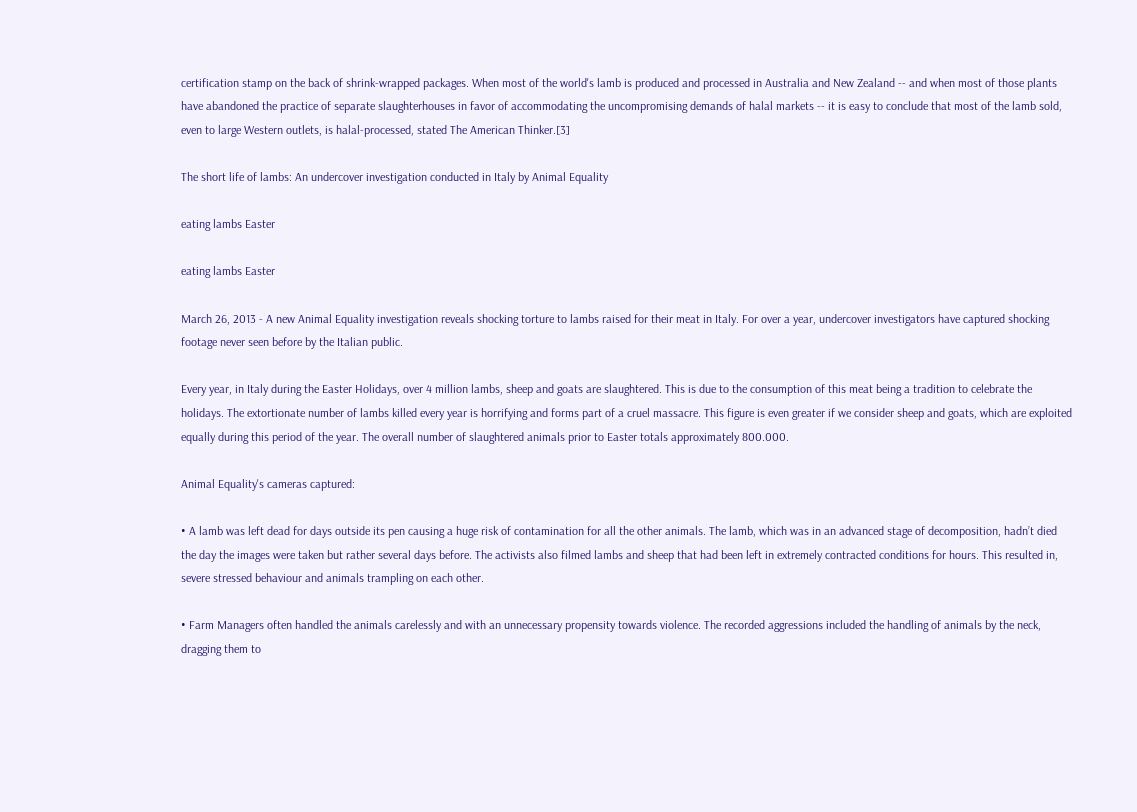certification stamp on the back of shrink-wrapped packages. When most of the world's lamb is produced and processed in Australia and New Zealand -- and when most of those plants have abandoned the practice of separate slaughterhouses in favor of accommodating the uncompromising demands of halal markets -- it is easy to conclude that most of the lamb sold, even to large Western outlets, is halal-processed, stated The American Thinker.[3]

The short life of lambs: An undercover investigation conducted in Italy by Animal Equality

eating lambs Easter

eating lambs Easter

March 26, 2013 - A new Animal Equality investigation reveals shocking torture to lambs raised for their meat in Italy. For over a year, undercover investigators have captured shocking footage never seen before by the Italian public.

Every year, in Italy during the Easter Holidays, over 4 million lambs, sheep and goats are slaughtered. This is due to the consumption of this meat being a tradition to celebrate the holidays. The extortionate number of lambs killed every year is horrifying and forms part of a cruel massacre. This figure is even greater if we consider sheep and goats, which are exploited equally during this period of the year. The overall number of slaughtered animals prior to Easter totals approximately 800.000.

Animal Equality's cameras captured:

• A lamb was left dead for days outside its pen causing a huge risk of contamination for all the other animals. The lamb, which was in an advanced stage of decomposition, hadn’t died the day the images were taken but rather several days before. The activists also filmed lambs and sheep that had been left in extremely contracted conditions for hours. This resulted in, severe stressed behaviour and animals trampling on each other.

• Farm Managers often handled the animals carelessly and with an unnecessary propensity towards violence. The recorded aggressions included the handling of animals by the neck, dragging them to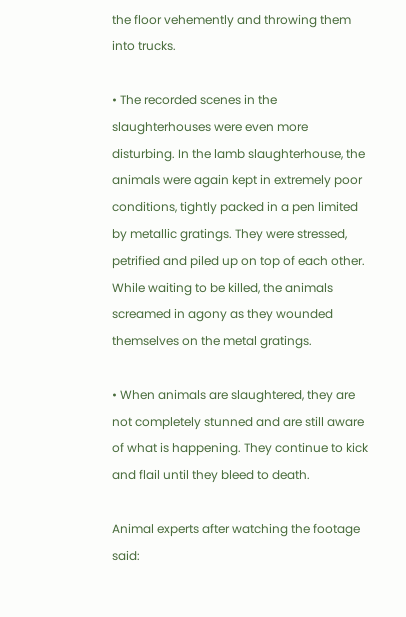the floor vehemently and throwing them into trucks.

• The recorded scenes in the slaughterhouses were even more disturbing. In the lamb slaughterhouse, the animals were again kept in extremely poor conditions, tightly packed in a pen limited by metallic gratings. They were stressed, petrified and piled up on top of each other. While waiting to be killed, the animals screamed in agony as they wounded themselves on the metal gratings.

• When animals are slaughtered, they are not completely stunned and are still aware of what is happening. They continue to kick and flail until they bleed to death.

Animal experts after watching the footage said: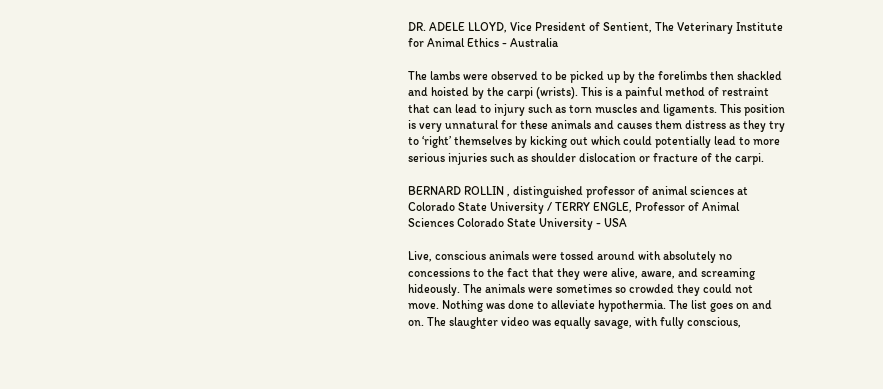DR. ADELE LLOYD, Vice President of Sentient, The Veterinary Institute for Animal Ethics - Australia

The lambs were observed to be picked up by the forelimbs then shackled and hoisted by the carpi (wrists). This is a painful method of restraint that can lead to injury such as torn muscles and ligaments. This position is very unnatural for these animals and causes them distress as they try to ‘right’ themselves by kicking out which could potentially lead to more serious injuries such as shoulder dislocation or fracture of the carpi.

BERNARD ROLLIN , distinguished professor of animal sciences at Colorado State University / TERRY ENGLE, Professor of Animal Sciences Colorado State University - USA

Live, conscious animals were tossed around with absolutely no concessions to the fact that they were alive, aware, and screaming hideously. The animals were sometimes so crowded they could not move. Nothing was done to alleviate hypothermia. The list goes on and on. The slaughter video was equally savage, with fully conscious,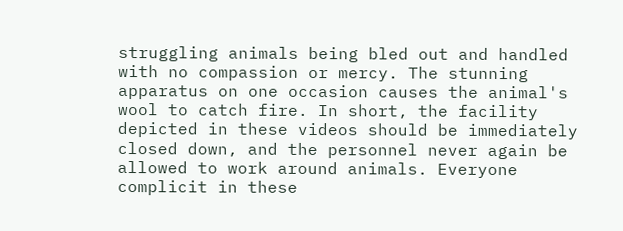struggling animals being bled out and handled with no compassion or mercy. The stunning apparatus on one occasion causes the animal's wool to catch fire. In short, the facility depicted in these videos should be immediately closed down, and the personnel never again be allowed to work around animals. Everyone complicit in these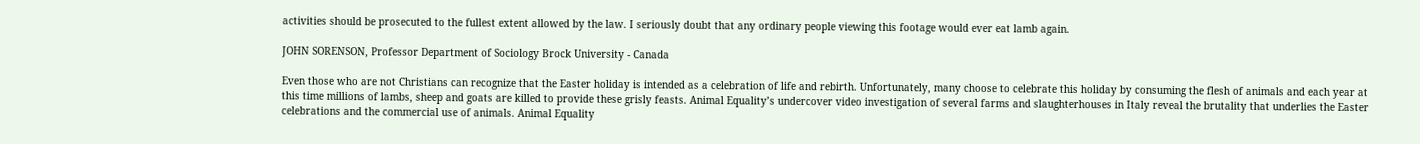activities should be prosecuted to the fullest extent allowed by the law. I seriously doubt that any ordinary people viewing this footage would ever eat lamb again.

JOHN SORENSON, Professor Department of Sociology Brock University - Canada

Even those who are not Christians can recognize that the Easter holiday is intended as a celebration of life and rebirth. Unfortunately, many choose to celebrate this holiday by consuming the flesh of animals and each year at this time millions of lambs, sheep and goats are killed to provide these grisly feasts. Animal Equality’s undercover video investigation of several farms and slaughterhouses in Italy reveal the brutality that underlies the Easter celebrations and the commercial use of animals. Animal Equality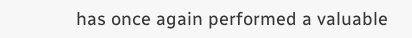has once again performed a valuable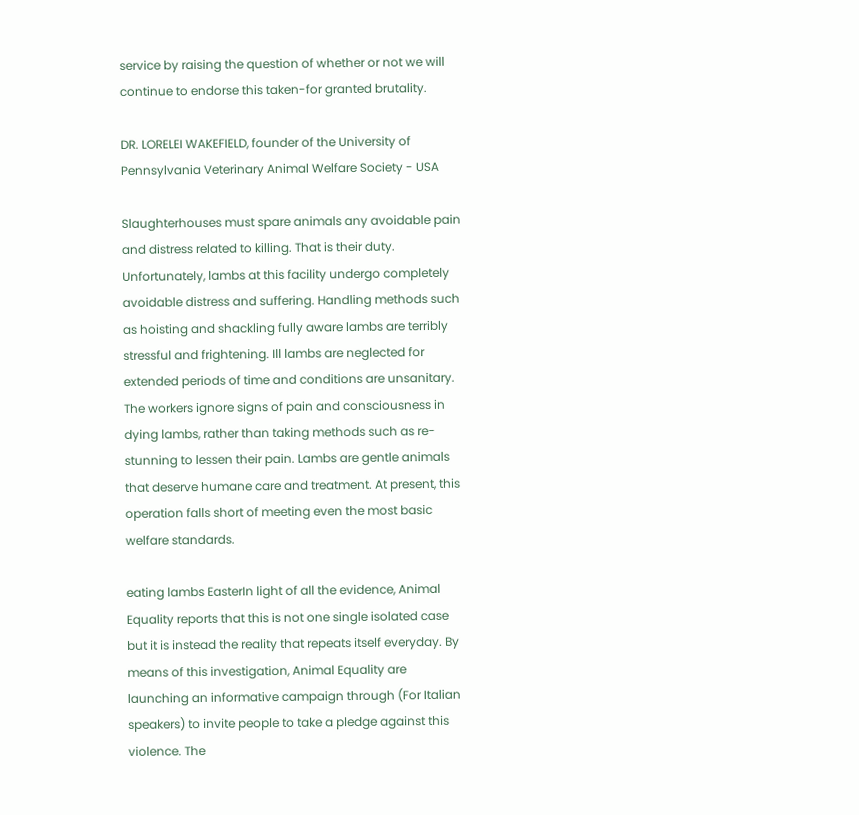service by raising the question of whether or not we will continue to endorse this taken-for granted brutality.

DR. LORELEI WAKEFIELD, founder of the University of Pennsylvania Veterinary Animal Welfare Society - USA

Slaughterhouses must spare animals any avoidable pain and distress related to killing. That is their duty. Unfortunately, lambs at this facility undergo completely avoidable distress and suffering. Handling methods such as hoisting and shackling fully aware lambs are terribly stressful and frightening. Ill lambs are neglected for extended periods of time and conditions are unsanitary. The workers ignore signs of pain and consciousness in dying lambs, rather than taking methods such as re-stunning to lessen their pain. Lambs are gentle animals that deserve humane care and treatment. At present, this operation falls short of meeting even the most basic welfare standards.

eating lambs EasterIn light of all the evidence, Animal Equality reports that this is not one single isolated case but it is instead the reality that repeats itself everyday. By means of this investigation, Animal Equality are launching an informative campaign through (For Italian speakers) to invite people to take a pledge against this violence. The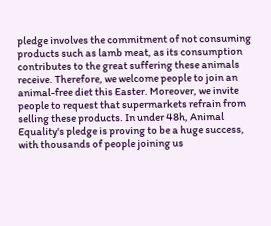pledge involves the commitment of not consuming products such as lamb meat, as its consumption contributes to the great suffering these animals receive. Therefore, we welcome people to join an animal-free diet this Easter. Moreover, we invite people to request that supermarkets refrain from selling these products. In under 48h, Animal Equality's pledge is proving to be a huge success, with thousands of people joining us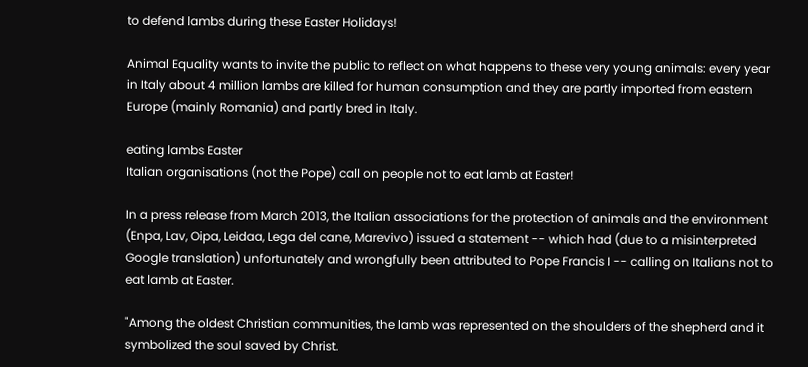to defend lambs during these Easter Holidays!

Animal Equality wants to invite the public to reflect on what happens to these very young animals: every year in Italy about 4 million lambs are killed for human consumption and they are partly imported from eastern Europe (mainly Romania) and partly bred in Italy.

eating lambs Easter
Italian organisations (not the Pope) call on people not to eat lamb at Easter!

In a press release from March 2013, the Italian associations for the protection of animals and the environment (Enpa, Lav, Oipa, Leidaa, Lega del cane, Marevivo) issued a statement -- which had (due to a misinterpreted Google translation) unfortunately and wrongfully been attributed to Pope Francis I -- calling on Italians not to eat lamb at Easter.

"Among the oldest Christian communities, the lamb was represented on the shoulders of the shepherd and it symbolized the soul saved by Christ.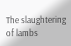The slaughtering of lambs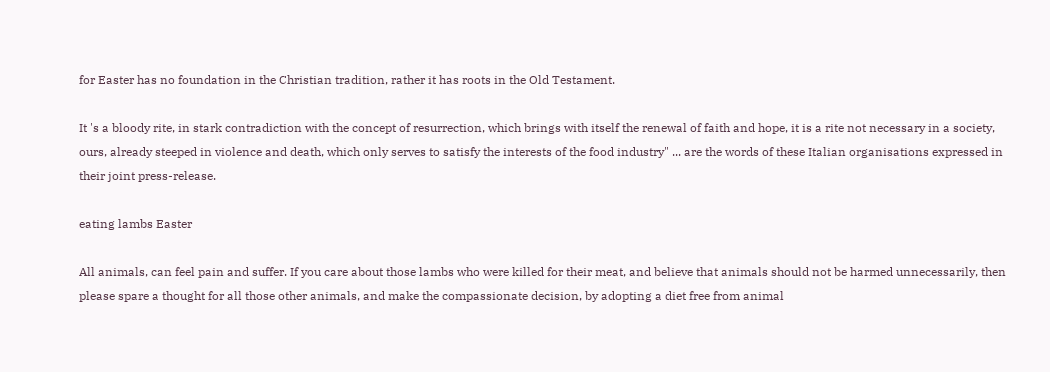for Easter has no foundation in the Christian tradition, rather it has roots in the Old Testament.

It 's a bloody rite, in stark contradiction with the concept of resurrection, which brings with itself the renewal of faith and hope, it is a rite not necessary in a society, ours, already steeped in violence and death, which only serves to satisfy the interests of the food industry" ... are the words of these Italian organisations expressed in their joint press-release.

eating lambs Easter

All animals, can feel pain and suffer. If you care about those lambs who were killed for their meat, and believe that animals should not be harmed unnecessarily, then please spare a thought for all those other animals, and make the compassionate decision, by adopting a diet free from animal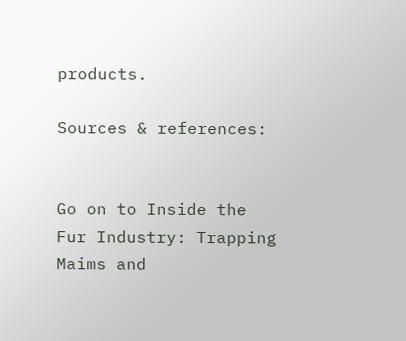products.

Sources & references:


Go on to Inside the Fur Industry: Trapping Maims and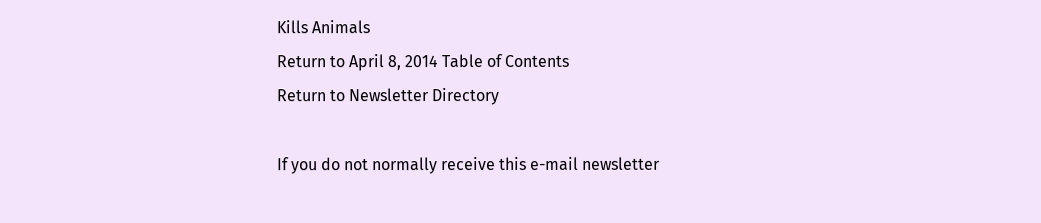Kills Animals
Return to April 8, 2014 Table of Contents
Return to Newsletter Directory

If you do not normally receive this e-mail newsletter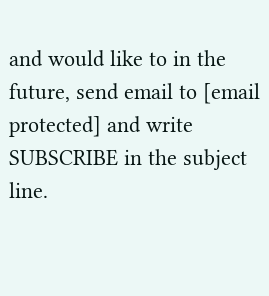and would like to in the future, send email to [email protected] and write SUBSCRIBE in the subject line.